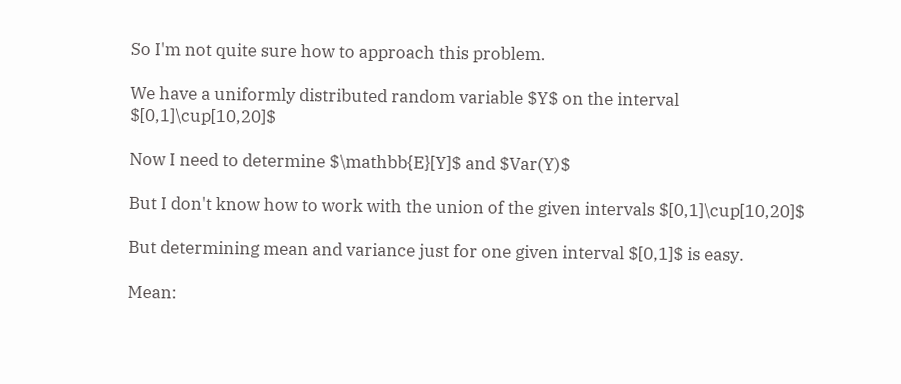So I'm not quite sure how to approach this problem.

We have a uniformly distributed random variable $Y$ on the interval $[0,1]\cup[10,20]$

Now I need to determine $\mathbb{E}[Y]$ and $Var(Y)$

But I don't know how to work with the union of the given intervals $[0,1]\cup[10,20]$

But determining mean and variance just for one given interval $[0,1]$ is easy.

Mean: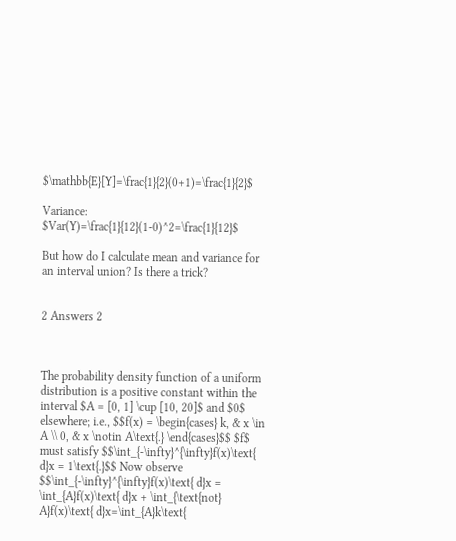$\mathbb{E}[Y]=\frac{1}{2}(0+1)=\frac{1}{2}$

Variance: $Var(Y)=\frac{1}{12}(1-0)^2=\frac{1}{12}$

But how do I calculate mean and variance for an interval union? Is there a trick?


2 Answers 2



The probability density function of a uniform distribution is a positive constant within the interval $A = [0, 1] \cup [10, 20]$ and $0$ elsewhere; i.e., $$f(x) = \begin{cases} k, & x \in A \\ 0, & x \notin A\text{.} \end{cases}$$ $f$ must satisfy $$\int_{-\infty}^{\infty}f(x)\text{ d}x = 1\text{.}$$ Now observe $$\int_{-\infty}^{\infty}f(x)\text{ d}x = \int_{A}f(x)\text{ d}x + \int_{\text{not} A}f(x)\text{ d}x=\int_{A}k\text{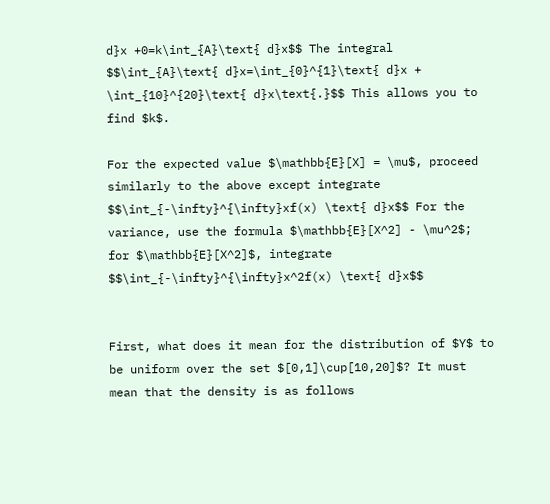d}x +0=k\int_{A}\text{ d}x$$ The integral $$\int_{A}\text{ d}x=\int_{0}^{1}\text{ d}x + \int_{10}^{20}\text{ d}x\text{.}$$ This allows you to find $k$.

For the expected value $\mathbb{E}[X] = \mu$, proceed similarly to the above except integrate $$\int_{-\infty}^{\infty}xf(x) \text{ d}x$$ For the variance, use the formula $\mathbb{E}[X^2] - \mu^2$; for $\mathbb{E}[X^2]$, integrate $$\int_{-\infty}^{\infty}x^2f(x) \text{ d}x$$


First, what does it mean for the distribution of $Y$ to be uniform over the set $[0,1]\cup[10,20]$? It must mean that the density is as follows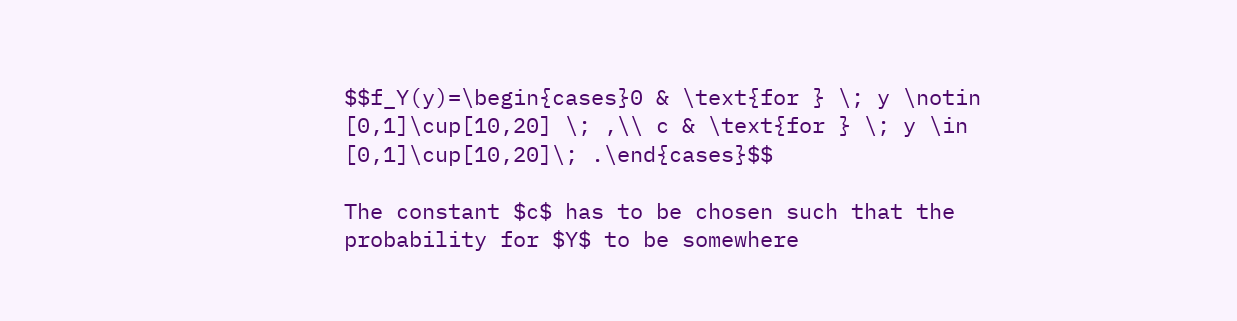$$f_Y(y)=\begin{cases}0 & \text{for } \; y \notin [0,1]\cup[10,20] \; ,\\ c & \text{for } \; y \in [0,1]\cup[10,20]\; .\end{cases}$$

The constant $c$ has to be chosen such that the probability for $Y$ to be somewhere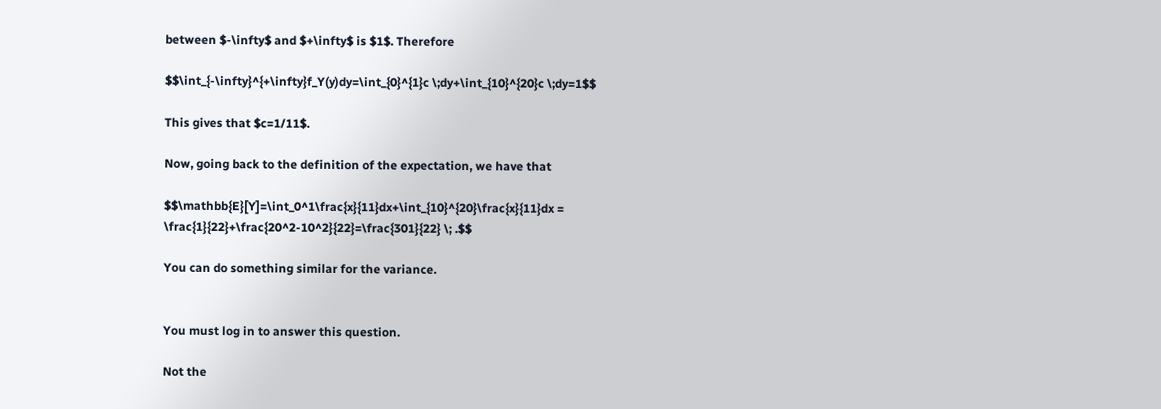between $-\infty$ and $+\infty$ is $1$. Therefore

$$\int_{-\infty}^{+\infty}f_Y(y)dy=\int_{0}^{1}c \;dy+\int_{10}^{20}c \;dy=1$$

This gives that $c=1/11$.

Now, going back to the definition of the expectation, we have that

$$\mathbb{E}[Y]=\int_0^1\frac{x}{11}dx+\int_{10}^{20}\frac{x}{11}dx = \frac{1}{22}+\frac{20^2-10^2}{22}=\frac{301}{22} \; .$$

You can do something similar for the variance.


You must log in to answer this question.

Not the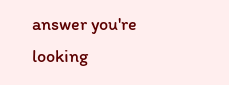answer you're looking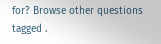for? Browse other questions tagged .